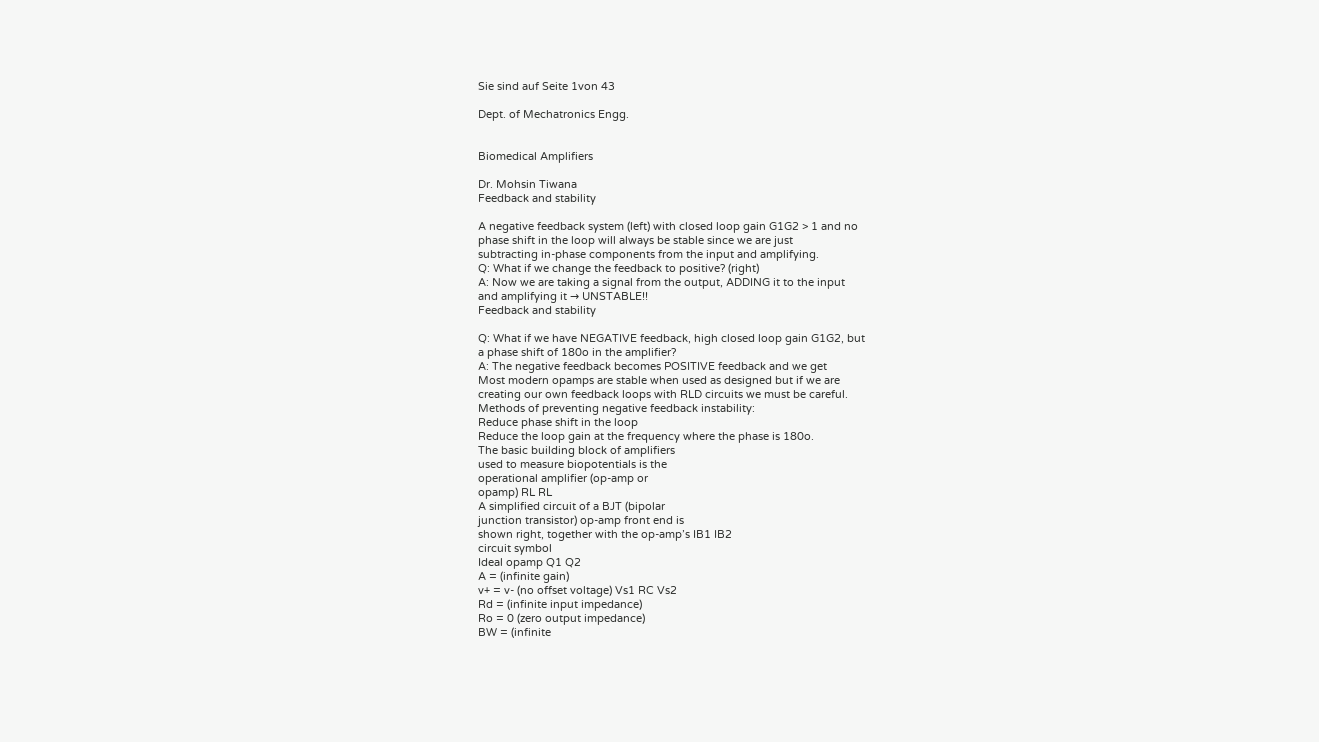Sie sind auf Seite 1von 43

Dept. of Mechatronics Engg.


Biomedical Amplifiers

Dr. Mohsin Tiwana
Feedback and stability

A negative feedback system (left) with closed loop gain G1G2 > 1 and no
phase shift in the loop will always be stable since we are just
subtracting in-phase components from the input and amplifying.
Q: What if we change the feedback to positive? (right)
A: Now we are taking a signal from the output, ADDING it to the input
and amplifying it → UNSTABLE!!
Feedback and stability

Q: What if we have NEGATIVE feedback, high closed loop gain G1G2, but
a phase shift of 180o in the amplifier?
A: The negative feedback becomes POSITIVE feedback and we get
Most modern opamps are stable when used as designed but if we are
creating our own feedback loops with RLD circuits we must be careful.
Methods of preventing negative feedback instability:
Reduce phase shift in the loop
Reduce the loop gain at the frequency where the phase is 180o.
The basic building block of amplifiers
used to measure biopotentials is the
operational amplifier (op-amp or
opamp) RL RL
A simplified circuit of a BJT (bipolar
junction transistor) op-amp front end is
shown right, together with the op-amp’s IB1 IB2
circuit symbol
Ideal opamp Q1 Q2
A = (infinite gain)
v+ = v- (no offset voltage) Vs1 RC Vs2
Rd = (infinite input impedance)
Ro = 0 (zero output impedance)
BW = (infinite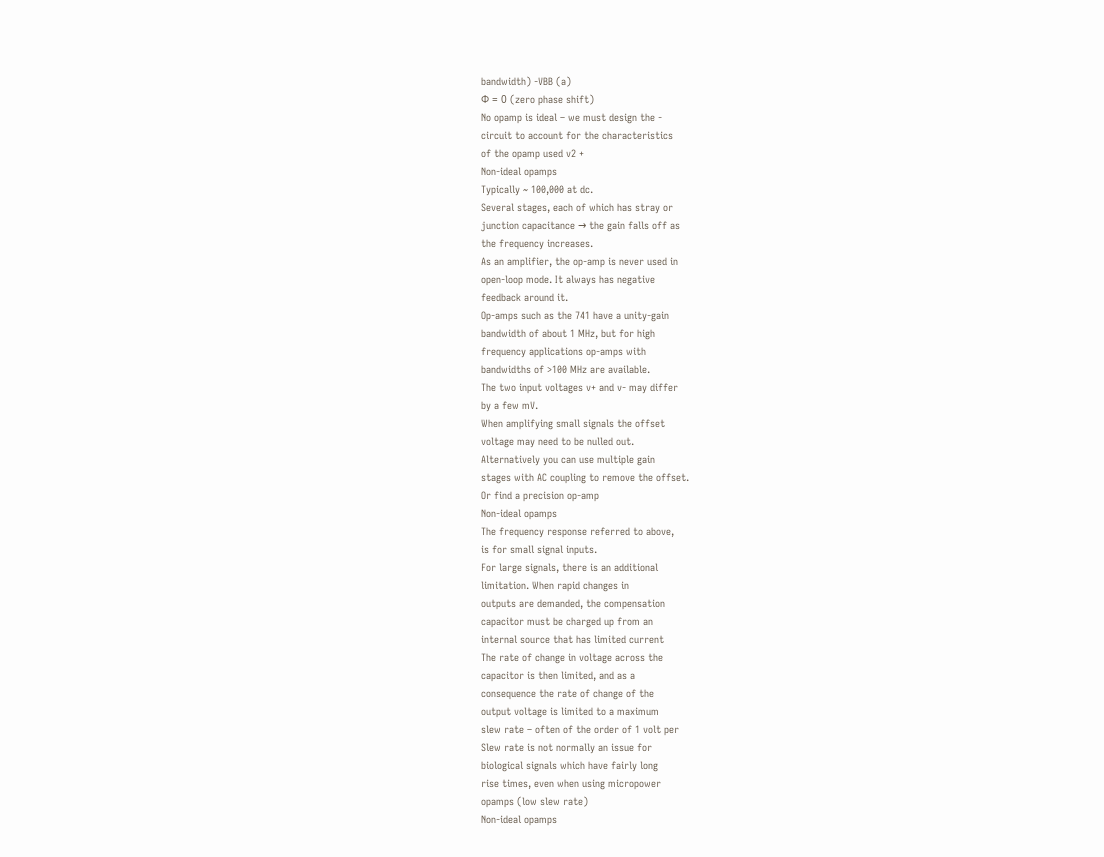bandwidth) -VBB (a)
Ф = 0 (zero phase shift)
No opamp is ideal – we must design the -
circuit to account for the characteristics
of the opamp used v2 +
Non-ideal opamps
Typically ~ 100,000 at dc.
Several stages, each of which has stray or
junction capacitance → the gain falls off as
the frequency increases.
As an amplifier, the op-amp is never used in
open-loop mode. It always has negative
feedback around it.
Op-amps such as the 741 have a unity-gain
bandwidth of about 1 MHz, but for high
frequency applications op-amps with
bandwidths of >100 MHz are available.
The two input voltages v+ and v- may differ
by a few mV.
When amplifying small signals the offset
voltage may need to be nulled out.
Alternatively you can use multiple gain
stages with AC coupling to remove the offset.
Or find a precision op-amp
Non-ideal opamps
The frequency response referred to above,
is for small signal inputs.
For large signals, there is an additional
limitation. When rapid changes in
outputs are demanded, the compensation
capacitor must be charged up from an
internal source that has limited current
The rate of change in voltage across the
capacitor is then limited, and as a
consequence the rate of change of the
output voltage is limited to a maximum
slew rate – often of the order of 1 volt per
Slew rate is not normally an issue for
biological signals which have fairly long
rise times, even when using micropower
opamps (low slew rate)
Non-ideal opamps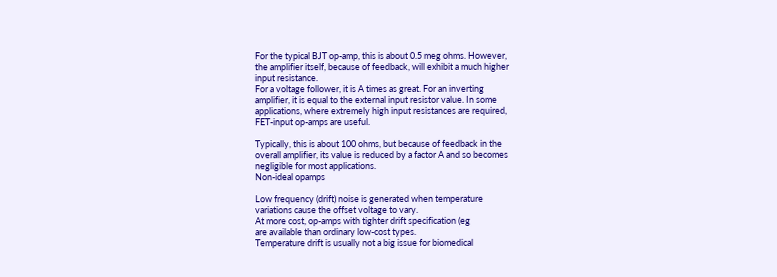For the typical BJT op-amp, this is about 0.5 meg ohms. However,
the amplifier itself, because of feedback, will exhibit a much higher
input resistance.
For a voltage follower, it is A times as great. For an inverting
amplifier, it is equal to the external input resistor value. In some
applications, where extremely high input resistances are required,
FET-input op-amps are useful.

Typically, this is about 100 ohms, but because of feedback in the
overall amplifier, its value is reduced by a factor A and so becomes
negligible for most applications.
Non-ideal opamps

Low frequency (drift) noise is generated when temperature
variations cause the offset voltage to vary.
At more cost, op-amps with tighter drift specification (eg
are available than ordinary low-cost types.
Temperature drift is usually not a big issue for biomedical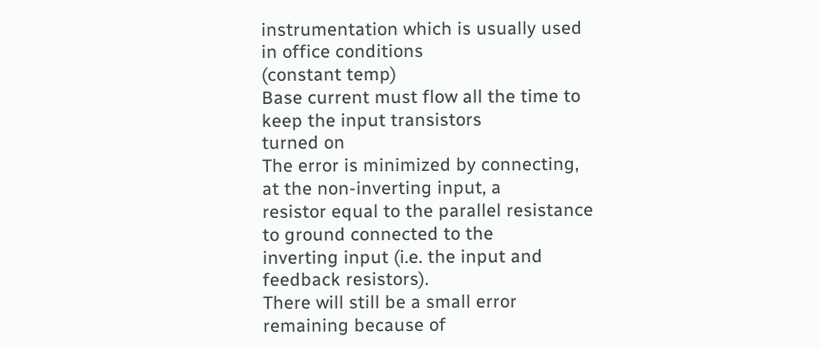instrumentation which is usually used in office conditions
(constant temp)
Base current must flow all the time to keep the input transistors
turned on
The error is minimized by connecting, at the non-inverting input, a
resistor equal to the parallel resistance to ground connected to the
inverting input (i.e. the input and feedback resistors).
There will still be a small error remaining because of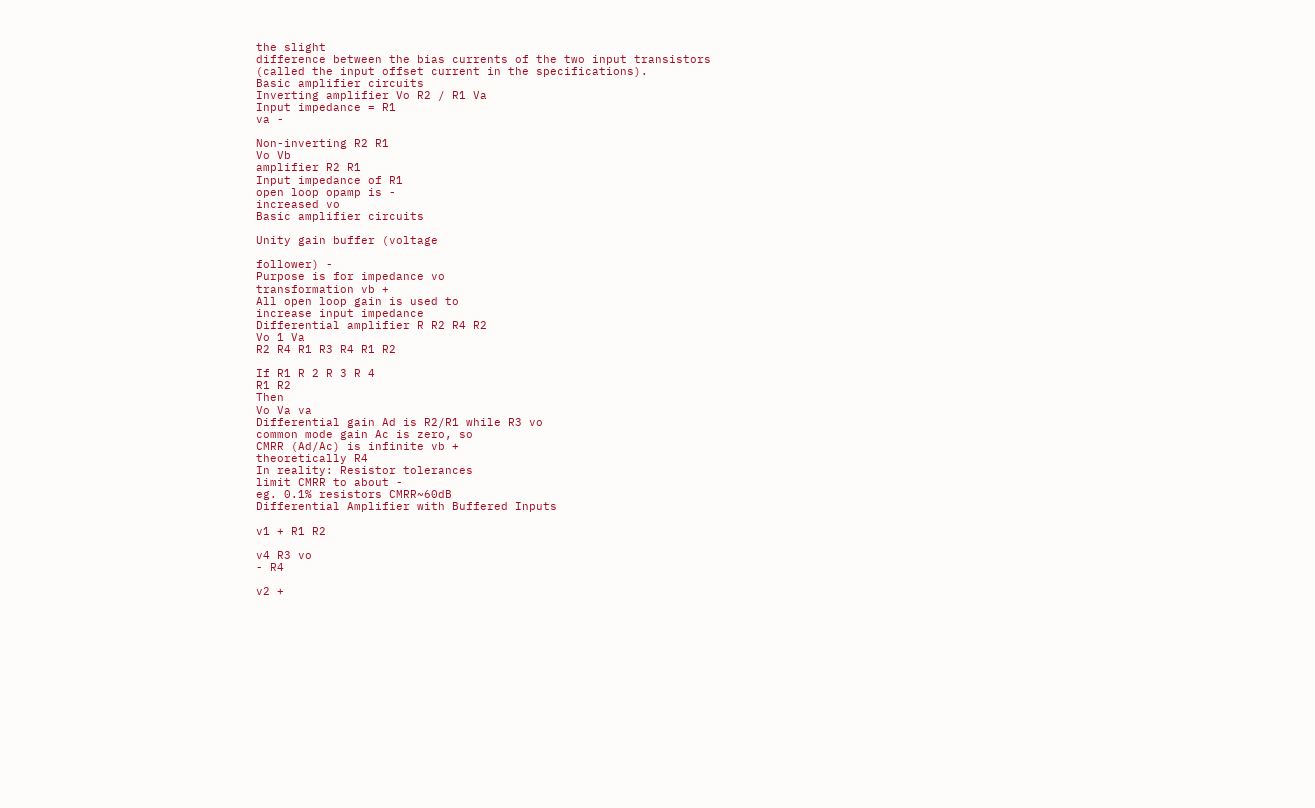the slight
difference between the bias currents of the two input transistors
(called the input offset current in the specifications).
Basic amplifier circuits
Inverting amplifier Vo R2 / R1 Va
Input impedance = R1
va -

Non-inverting R2 R1
Vo Vb
amplifier R2 R1
Input impedance of R1
open loop opamp is -
increased vo
Basic amplifier circuits

Unity gain buffer (voltage

follower) -
Purpose is for impedance vo
transformation vb +
All open loop gain is used to
increase input impedance
Differential amplifier R R2 R4 R2
Vo 1 Va
R2 R4 R1 R3 R4 R1 R2

If R1 R 2 R 3 R 4
R1 R2
Then
Vo Va va
Differential gain Ad is R2/R1 while R3 vo
common mode gain Ac is zero, so
CMRR (Ad/Ac) is infinite vb +
theoretically R4
In reality: Resistor tolerances
limit CMRR to about -
eg. 0.1% resistors CMRR~60dB
Differential Amplifier with Buffered Inputs

v1 + R1 R2

v4 R3 vo
- R4

v2 +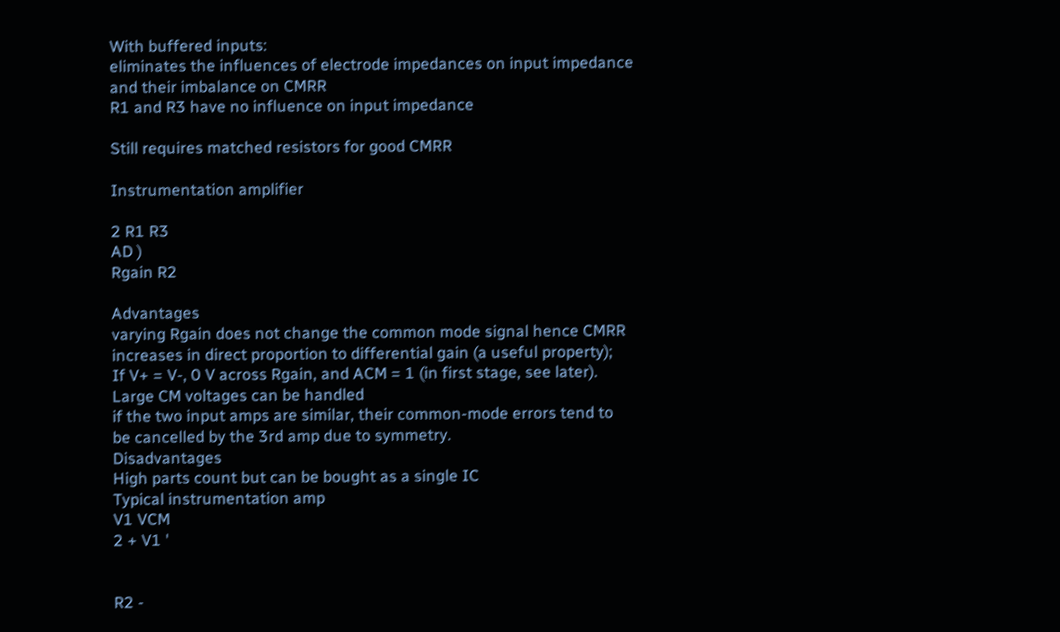With buffered inputs:
eliminates the influences of electrode impedances on input impedance
and their imbalance on CMRR
R1 and R3 have no influence on input impedance

Still requires matched resistors for good CMRR

Instrumentation amplifier

2 R1 R3
AD )
Rgain R2

Advantages
varying Rgain does not change the common mode signal hence CMRR
increases in direct proportion to differential gain (a useful property);
If V+ = V-, 0 V across Rgain, and ACM = 1 (in first stage, see later).
Large CM voltages can be handled
if the two input amps are similar, their common-mode errors tend to
be cancelled by the 3rd amp due to symmetry.
Disadvantages
High parts count but can be bought as a single IC
Typical instrumentation amp
V1 VCM
2 + V1 '


R2 -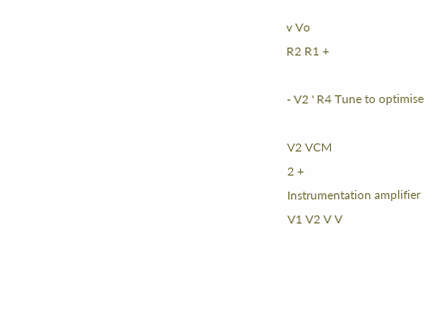v Vo
R2 R1 +

- V2 ' R4 Tune to optimise

V2 VCM
2 +
Instrumentation amplifier
V1 V2 V V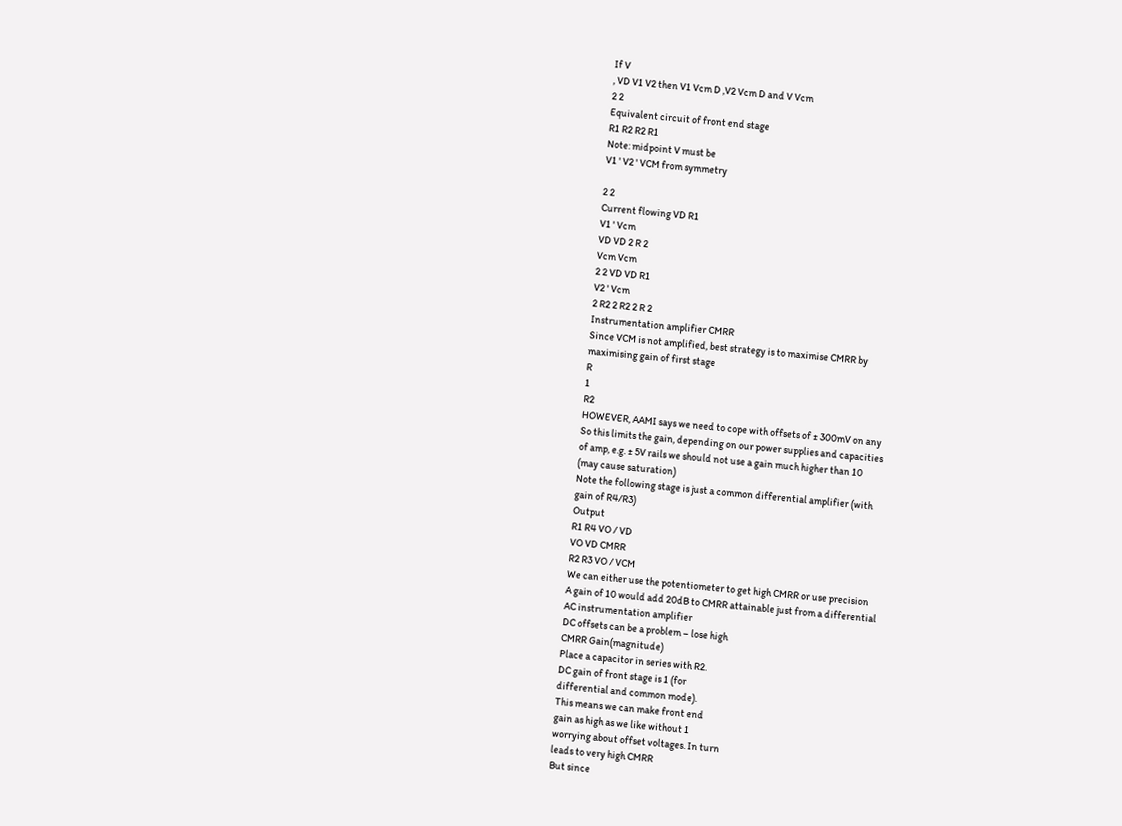If V
, VD V1 V2 then V1 Vcm D ,V2 Vcm D and V Vcm
2 2
Equivalent circuit of front end stage
R1 R2 R2 R1
Note: midpoint V must be
V1 ' V2 ' VCM from symmetry

2 2
Current flowing VD R1
V1 ' Vcm
VD VD 2 R 2
Vcm Vcm
2 2 VD VD R1
V2 ' Vcm
2 R2 2 R2 2 R 2
Instrumentation amplifier CMRR
Since VCM is not amplified, best strategy is to maximise CMRR by
maximising gain of first stage
R
1
R2
HOWEVER, AAMI says we need to cope with offsets of ± 300mV on any
So this limits the gain, depending on our power supplies and capacities
of amp, e.g. ± 5V rails we should not use a gain much higher than 10
(may cause saturation)
Note the following stage is just a common differential amplifier (with
gain of R4/R3)
Output
R1 R4 VO / VD
VO VD CMRR
R2 R3 VO / VCM
We can either use the potentiometer to get high CMRR or use precision
A gain of 10 would add 20dB to CMRR attainable just from a differential
AC instrumentation amplifier
DC offsets can be a problem – lose high
CMRR Gain(magnitude)
Place a capacitor in series with R2.
DC gain of front stage is 1 (for
differential and common mode).
This means we can make front end
gain as high as we like without 1
worrying about offset voltages. In turn
leads to very high CMRR
But since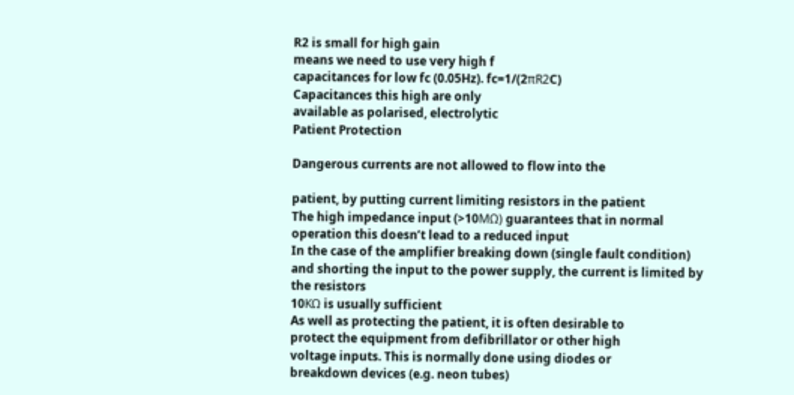R2 is small for high gain
means we need to use very high f
capacitances for low fc (0.05Hz). fc=1/(2πR2C)
Capacitances this high are only
available as polarised, electrolytic
Patient Protection

Dangerous currents are not allowed to flow into the

patient, by putting current limiting resistors in the patient
The high impedance input (>10MΩ) guarantees that in normal
operation this doesn’t lead to a reduced input
In the case of the amplifier breaking down (single fault condition)
and shorting the input to the power supply, the current is limited by
the resistors
10KΩ is usually sufficient
As well as protecting the patient, it is often desirable to
protect the equipment from defibrillator or other high
voltage inputs. This is normally done using diodes or
breakdown devices (e.g. neon tubes)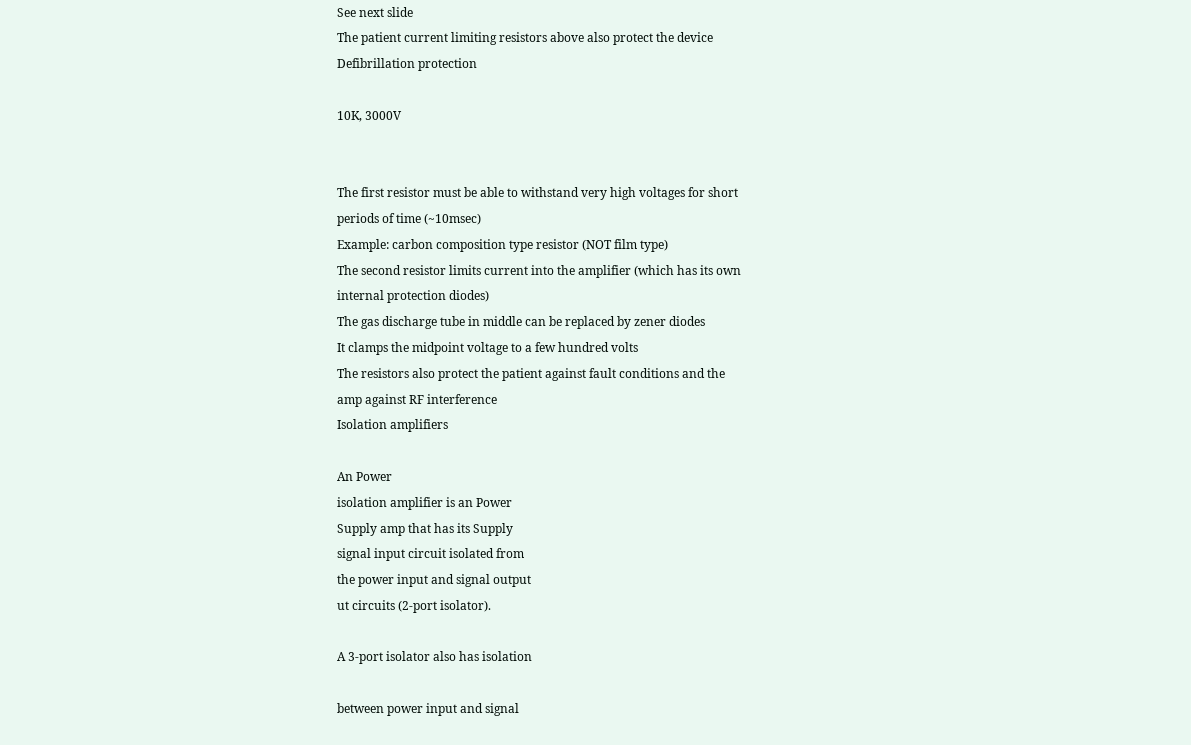See next slide
The patient current limiting resistors above also protect the device
Defibrillation protection

10K, 3000V


The first resistor must be able to withstand very high voltages for short
periods of time (~10msec)
Example: carbon composition type resistor (NOT film type)
The second resistor limits current into the amplifier (which has its own
internal protection diodes)
The gas discharge tube in middle can be replaced by zener diodes
It clamps the midpoint voltage to a few hundred volts
The resistors also protect the patient against fault conditions and the
amp against RF interference
Isolation amplifiers

An Power
isolation amplifier is an Power
Supply amp that has its Supply
signal input circuit isolated from
the power input and signal output
ut circuits (2-port isolator).

A 3-port isolator also has isolation

between power input and signal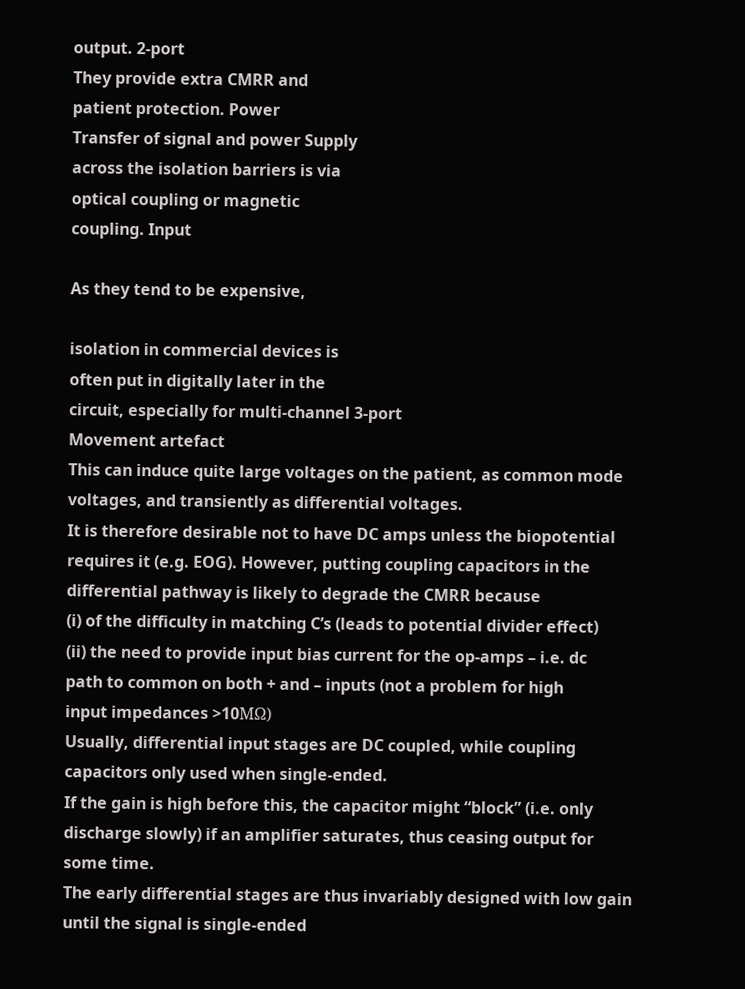output. 2-port
They provide extra CMRR and
patient protection. Power
Transfer of signal and power Supply
across the isolation barriers is via
optical coupling or magnetic
coupling. Input

As they tend to be expensive,

isolation in commercial devices is
often put in digitally later in the
circuit, especially for multi-channel 3-port
Movement artefact
This can induce quite large voltages on the patient, as common mode
voltages, and transiently as differential voltages.
It is therefore desirable not to have DC amps unless the biopotential
requires it (e.g. EOG). However, putting coupling capacitors in the
differential pathway is likely to degrade the CMRR because
(i) of the difficulty in matching C’s (leads to potential divider effect)
(ii) the need to provide input bias current for the op-amps – i.e. dc
path to common on both + and – inputs (not a problem for high
input impedances >10MΩ)
Usually, differential input stages are DC coupled, while coupling
capacitors only used when single-ended.
If the gain is high before this, the capacitor might “block” (i.e. only
discharge slowly) if an amplifier saturates, thus ceasing output for
some time.
The early differential stages are thus invariably designed with low gain
until the signal is single-ended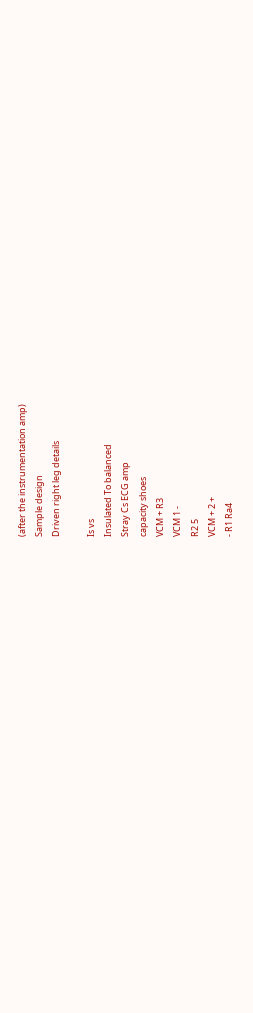(after the instrumentation amp)
Sample design
Driven right leg details

Is vs
Insulated To balanced
Stray Cs ECG amp
capacity shoes
VCM + R3
VCM 1 -
R2 5
VCM + 2 +
- R1 Ra4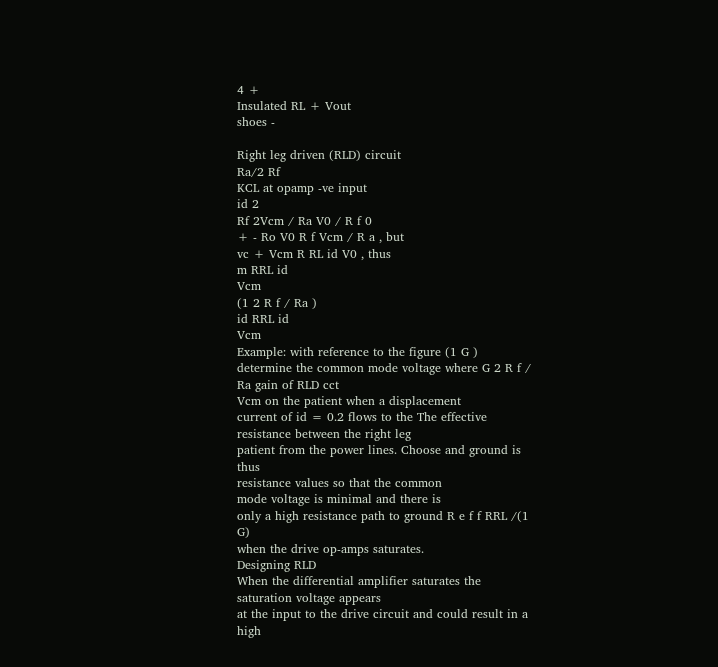4 +
Insulated RL + Vout
shoes -

Right leg driven (RLD) circuit
Ra/2 Rf
KCL at opamp -ve input
id 2
Rf 2Vcm / Ra V0 / R f 0
+ - Ro V0 R f Vcm / R a , but
vc + Vcm R RL id V0 , thus
m RRL id
Vcm
(1 2 R f / Ra )
id RRL id
Vcm
Example: with reference to the figure (1 G )
determine the common mode voltage where G 2 R f / Ra gain of RLD cct
Vcm on the patient when a displacement
current of id = 0.2 flows to the The effective resistance between the right leg
patient from the power lines. Choose and ground is thus
resistance values so that the common
mode voltage is minimal and there is
only a high resistance path to ground R e f f RRL /(1 G)
when the drive op-amps saturates.
Designing RLD
When the differential amplifier saturates the saturation voltage appears
at the input to the drive circuit and could result in a high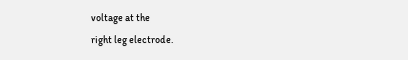voltage at the
right leg electrode.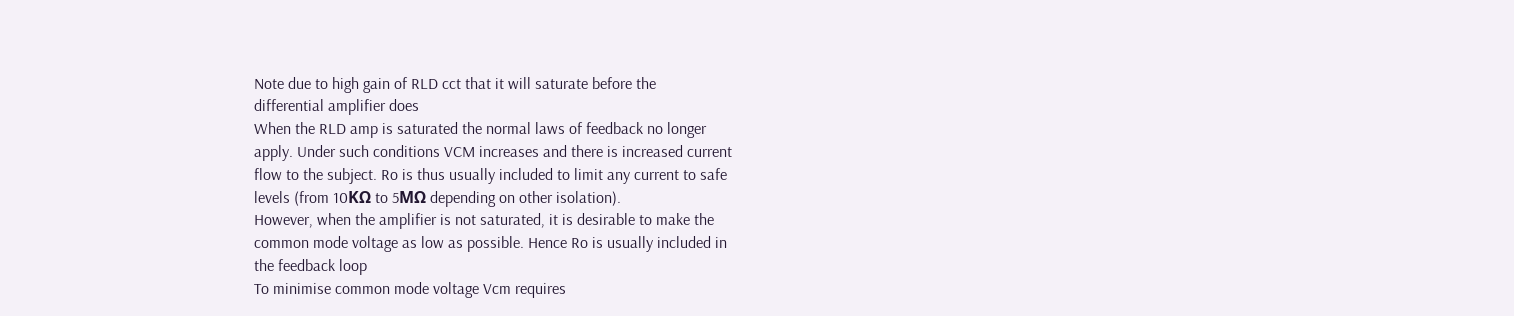Note due to high gain of RLD cct that it will saturate before the
differential amplifier does
When the RLD amp is saturated the normal laws of feedback no longer
apply. Under such conditions VCM increases and there is increased current
flow to the subject. Ro is thus usually included to limit any current to safe
levels (from 10KΩ to 5MΩ depending on other isolation).
However, when the amplifier is not saturated, it is desirable to make the
common mode voltage as low as possible. Hence Ro is usually included in
the feedback loop
To minimise common mode voltage Vcm requires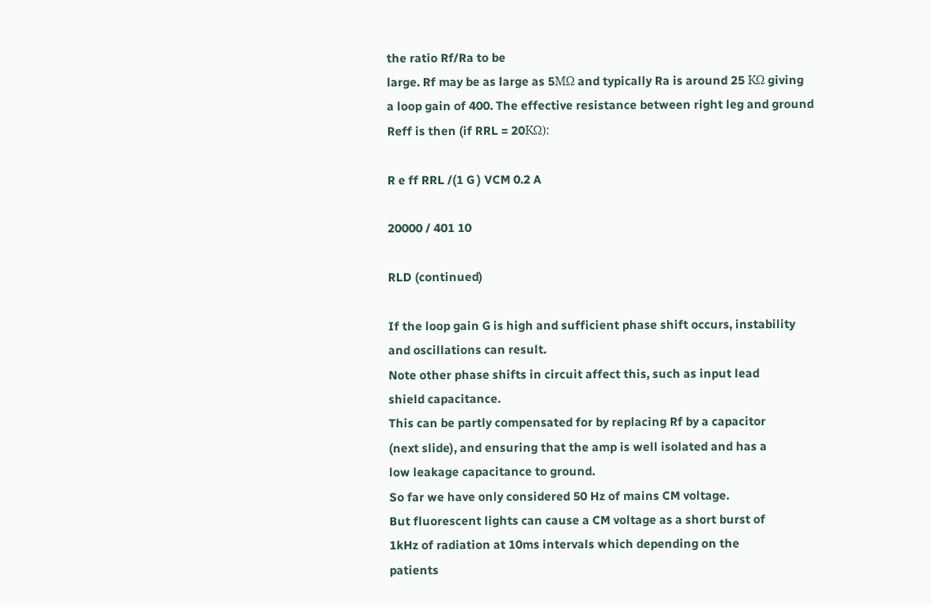the ratio Rf/Ra to be
large. Rf may be as large as 5MΩ and typically Ra is around 25 KΩ giving
a loop gain of 400. The effective resistance between right leg and ground
Reff is then (if RRL = 20KΩ):

R e ff RRL /(1 G ) VCM 0.2 A

20000 / 401 10

RLD (continued)

If the loop gain G is high and sufficient phase shift occurs, instability
and oscillations can result.
Note other phase shifts in circuit affect this, such as input lead
shield capacitance.
This can be partly compensated for by replacing Rf by a capacitor
(next slide), and ensuring that the amp is well isolated and has a
low leakage capacitance to ground.
So far we have only considered 50 Hz of mains CM voltage.
But fluorescent lights can cause a CM voltage as a short burst of
1kHz of radiation at 10ms intervals which depending on the
patients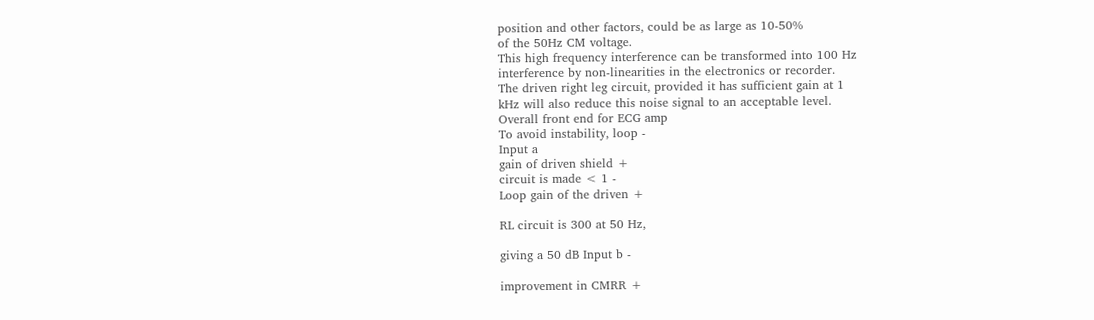position and other factors, could be as large as 10-50%
of the 50Hz CM voltage.
This high frequency interference can be transformed into 100 Hz
interference by non-linearities in the electronics or recorder.
The driven right leg circuit, provided it has sufficient gain at 1
kHz will also reduce this noise signal to an acceptable level.
Overall front end for ECG amp
To avoid instability, loop -
Input a
gain of driven shield +
circuit is made < 1 -
Loop gain of the driven +

RL circuit is 300 at 50 Hz,

giving a 50 dB Input b -

improvement in CMRR +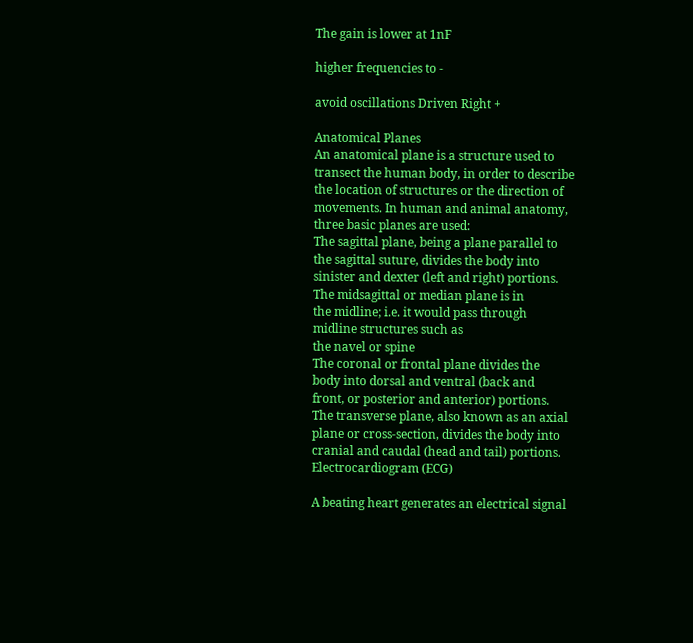The gain is lower at 1nF

higher frequencies to -

avoid oscillations Driven Right +

Anatomical Planes
An anatomical plane is a structure used to
transect the human body, in order to describe
the location of structures or the direction of
movements. In human and animal anatomy,
three basic planes are used:
The sagittal plane, being a plane parallel to
the sagittal suture, divides the body into
sinister and dexter (left and right) portions.
The midsagittal or median plane is in
the midline; i.e. it would pass through
midline structures such as
the navel or spine
The coronal or frontal plane divides the
body into dorsal and ventral (back and
front, or posterior and anterior) portions.
The transverse plane, also known as an axial
plane or cross-section, divides the body into
cranial and caudal (head and tail) portions.
Electrocardiogram (ECG)

A beating heart generates an electrical signal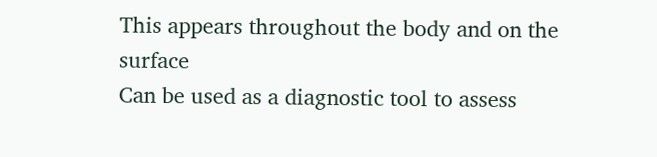This appears throughout the body and on the surface
Can be used as a diagnostic tool to assess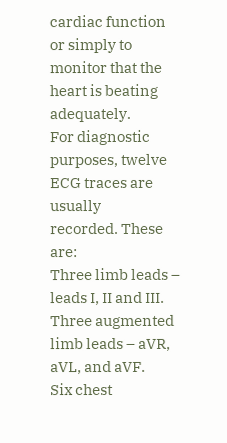cardiac function
or simply to monitor that the heart is beating adequately.
For diagnostic purposes, twelve ECG traces are usually
recorded. These are:
Three limb leads – leads I, II and III.
Three augmented limb leads – aVR, aVL, and aVF.
Six chest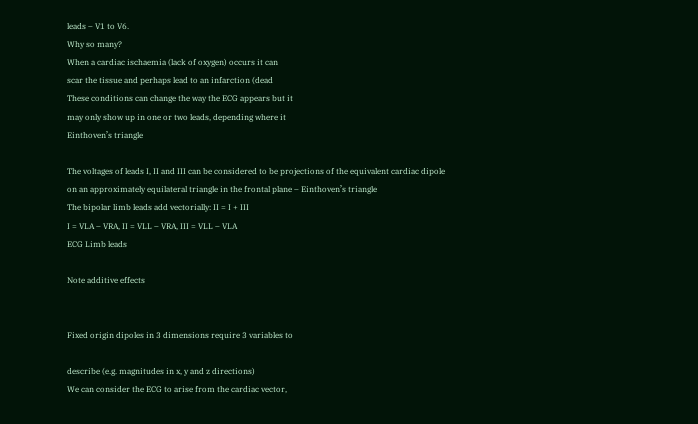leads – V1 to V6.
Why so many?
When a cardiac ischaemia (lack of oxygen) occurs it can
scar the tissue and perhaps lead to an infarction (dead
These conditions can change the way the ECG appears but it
may only show up in one or two leads, depending where it
Einthoven’s triangle

The voltages of leads I, II and III can be considered to be projections of the equivalent cardiac dipole
on an approximately equilateral triangle in the frontal plane – Einthoven’s triangle
The bipolar limb leads add vectorially: II = I + III
I = VLA – VRA, II = VLL – VRA, III = VLL – VLA
ECG Limb leads

Note additive effects


Fixed origin dipoles in 3 dimensions require 3 variables to

describe (e.g. magnitudes in x, y and z directions)
We can consider the ECG to arise from the cardiac vector,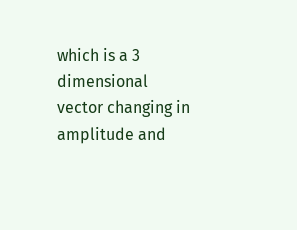which is a 3 dimensional vector changing in amplitude and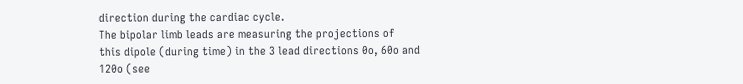direction during the cardiac cycle.
The bipolar limb leads are measuring the projections of
this dipole (during time) in the 3 lead directions 0o, 60o and
120o (see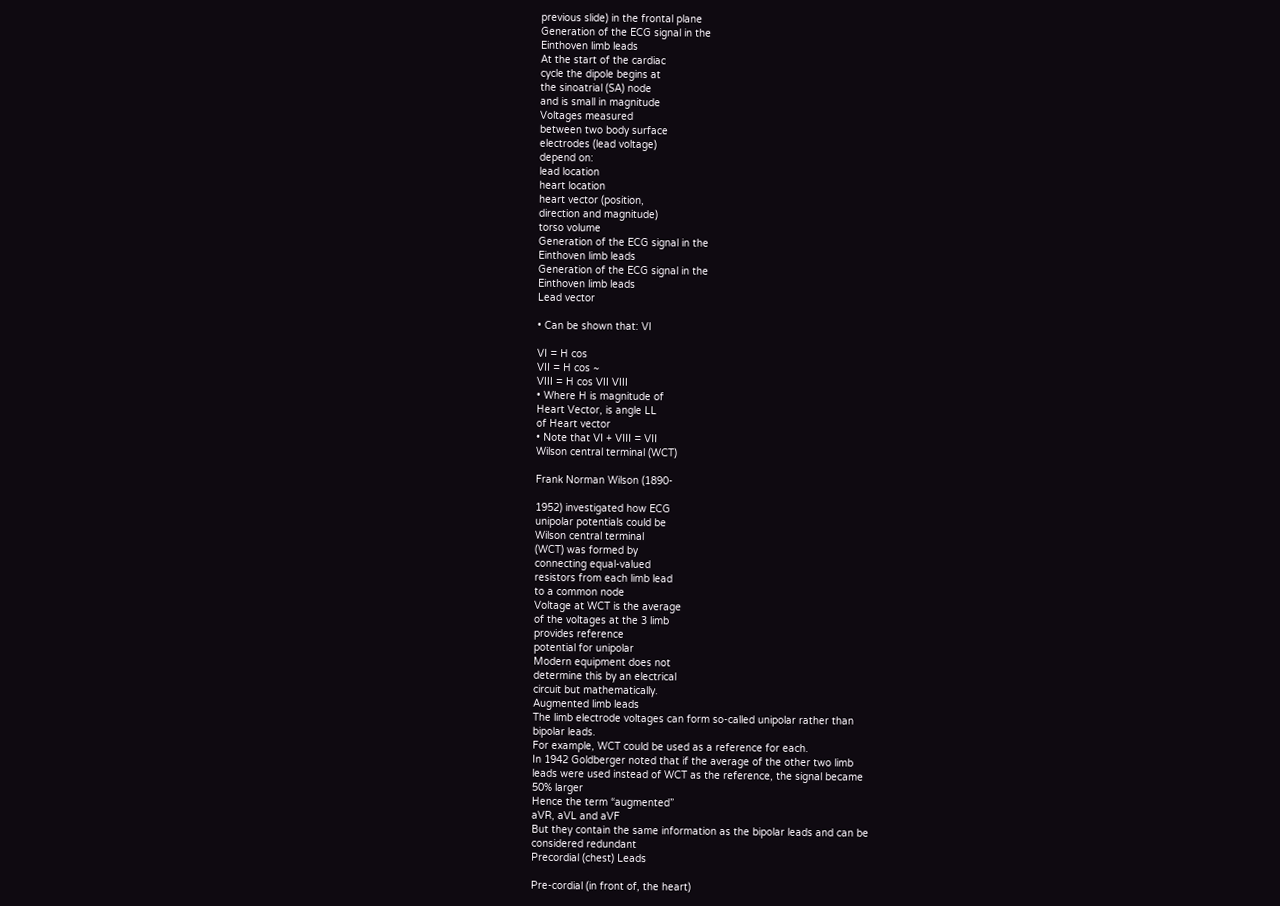previous slide) in the frontal plane
Generation of the ECG signal in the
Einthoven limb leads
At the start of the cardiac
cycle the dipole begins at
the sinoatrial (SA) node
and is small in magnitude
Voltages measured
between two body surface
electrodes (lead voltage)
depend on:
lead location
heart location
heart vector (position,
direction and magnitude)
torso volume
Generation of the ECG signal in the
Einthoven limb leads
Generation of the ECG signal in the
Einthoven limb leads
Lead vector

• Can be shown that: VI

VI = H cos
VII = H cos ~
VIII = H cos VII VIII
• Where H is magnitude of
Heart Vector, is angle LL
of Heart vector
• Note that VI + VIII = VII
Wilson central terminal (WCT)

Frank Norman Wilson (1890-

1952) investigated how ECG
unipolar potentials could be
Wilson central terminal
(WCT) was formed by
connecting equal-valued
resistors from each limb lead
to a common node
Voltage at WCT is the average
of the voltages at the 3 limb
provides reference
potential for unipolar
Modern equipment does not
determine this by an electrical
circuit but mathematically.
Augmented limb leads
The limb electrode voltages can form so-called unipolar rather than
bipolar leads.
For example, WCT could be used as a reference for each.
In 1942 Goldberger noted that if the average of the other two limb
leads were used instead of WCT as the reference, the signal became
50% larger
Hence the term “augmented”
aVR, aVL and aVF
But they contain the same information as the bipolar leads and can be
considered redundant
Precordial (chest) Leads

Pre-cordial (in front of, the heart)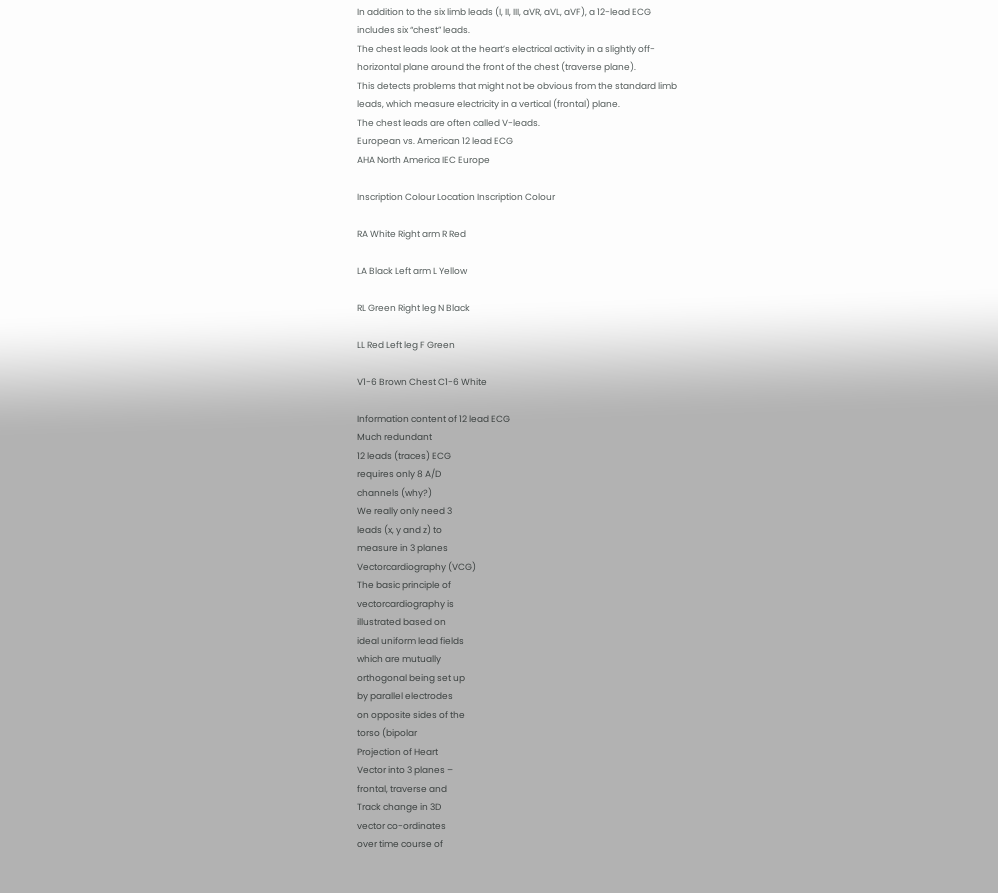In addition to the six limb leads (I, II, III, aVR, aVL, aVF), a 12-lead ECG
includes six “chest” leads.
The chest leads look at the heart’s electrical activity in a slightly off-
horizontal plane around the front of the chest (traverse plane).
This detects problems that might not be obvious from the standard limb
leads, which measure electricity in a vertical (frontal) plane.
The chest leads are often called V-leads.
European vs. American 12 lead ECG
AHA North America IEC Europe

Inscription Colour Location Inscription Colour

RA White Right arm R Red

LA Black Left arm L Yellow

RL Green Right leg N Black

LL Red Left leg F Green

V1-6 Brown Chest C1-6 White

Information content of 12 lead ECG
Much redundant
12 leads (traces) ECG
requires only 8 A/D
channels (why?)
We really only need 3
leads (x, y and z) to
measure in 3 planes
Vectorcardiography (VCG)
The basic principle of
vectorcardiography is
illustrated based on
ideal uniform lead fields
which are mutually
orthogonal being set up
by parallel electrodes
on opposite sides of the
torso (bipolar
Projection of Heart
Vector into 3 planes –
frontal, traverse and
Track change in 3D
vector co-ordinates
over time course of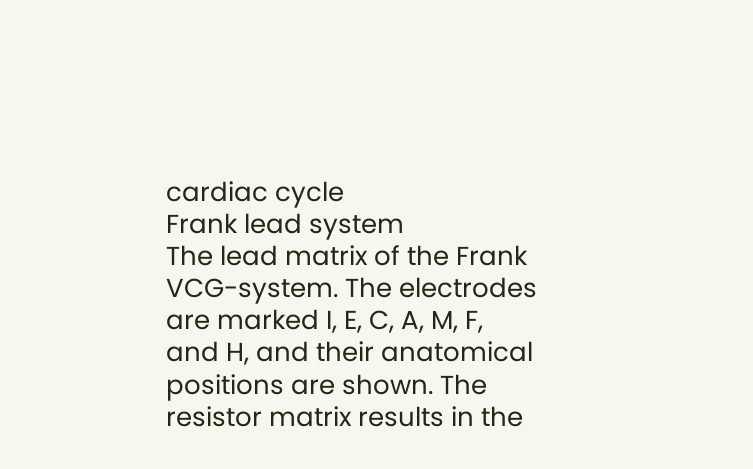cardiac cycle
Frank lead system
The lead matrix of the Frank
VCG-system. The electrodes
are marked I, E, C, A, M, F,
and H, and their anatomical
positions are shown. The
resistor matrix results in the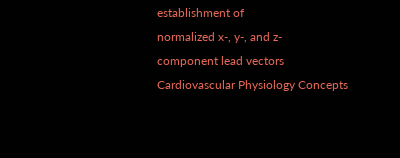establishment of
normalized x-, y-, and z-
component lead vectors
Cardiovascular Physiology Concepts